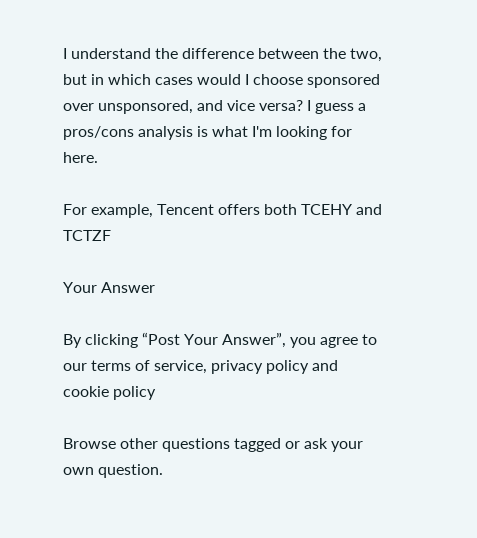I understand the difference between the two, but in which cases would I choose sponsored over unsponsored, and vice versa? I guess a pros/cons analysis is what I'm looking for here.

For example, Tencent offers both TCEHY and TCTZF

Your Answer

By clicking “Post Your Answer”, you agree to our terms of service, privacy policy and cookie policy

Browse other questions tagged or ask your own question.